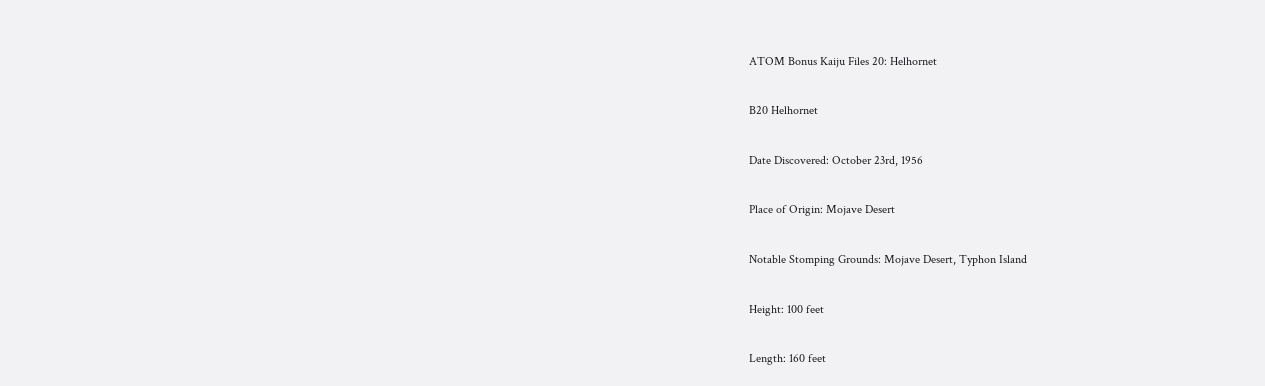ATOM Bonus Kaiju Files 20: Helhornet

B20 Helhornet

Date Discovered: October 23rd, 1956

Place of Origin: Mojave Desert

Notable Stomping Grounds: Mojave Desert, Typhon Island

Height: 100 feet

Length: 160 feet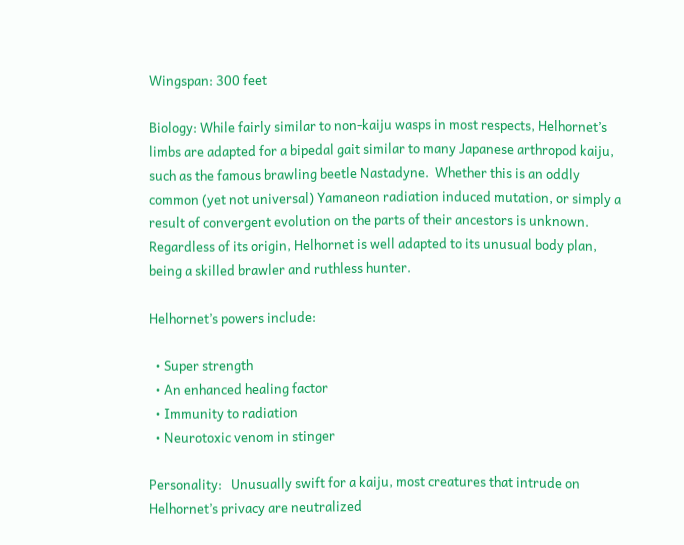Wingspan: 300 feet

Biology: While fairly similar to non-kaiju wasps in most respects, Helhornet’s limbs are adapted for a bipedal gait similar to many Japanese arthropod kaiju, such as the famous brawling beetle Nastadyne.  Whether this is an oddly common (yet not universal) Yamaneon radiation induced mutation, or simply a result of convergent evolution on the parts of their ancestors is unknown.  Regardless of its origin, Helhornet is well adapted to its unusual body plan, being a skilled brawler and ruthless hunter.

Helhornet’s powers include:

  • Super strength
  • An enhanced healing factor
  • Immunity to radiation
  • Neurotoxic venom in stinger

Personality:   Unusually swift for a kaiju, most creatures that intrude on Helhornet’s privacy are neutralized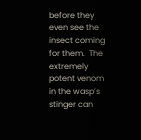before they even see the insect coming for them.  The extremely potent venom in the wasp’s stinger can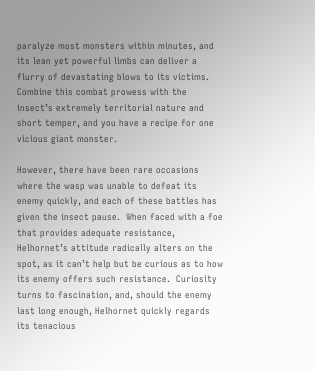paralyze most monsters within minutes, and its lean yet powerful limbs can deliver a flurry of devastating blows to its victims.  Combine this combat prowess with the insect’s extremely territorial nature and short temper, and you have a recipe for one vicious giant monster.

However, there have been rare occasions where the wasp was unable to defeat its enemy quickly, and each of these battles has given the insect pause.  When faced with a foe that provides adequate resistance, Helhornet’s attitude radically alters on the spot, as it can’t help but be curious as to how its enemy offers such resistance.  Curiosity turns to fascination, and, should the enemy last long enough, Helhornet quickly regards its tenacious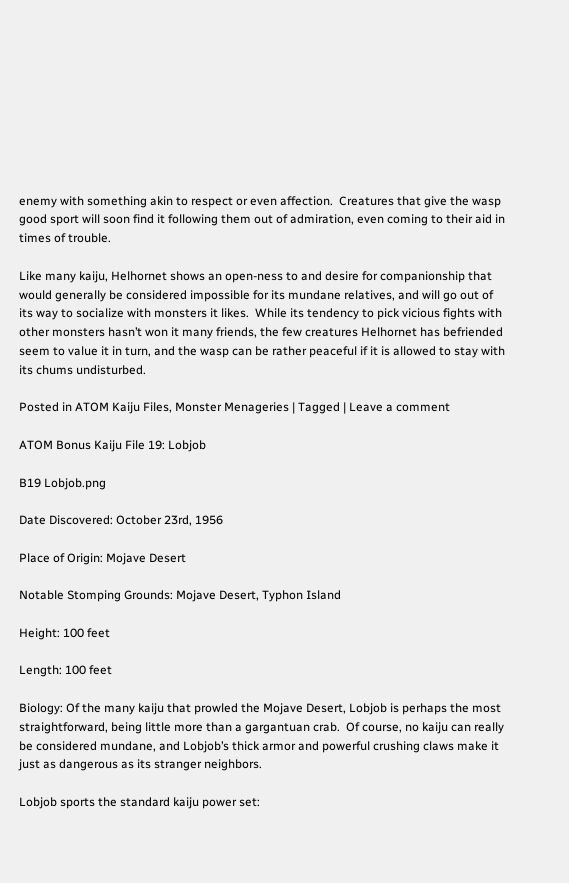enemy with something akin to respect or even affection.  Creatures that give the wasp good sport will soon find it following them out of admiration, even coming to their aid in times of trouble.

Like many kaiju, Helhornet shows an open-ness to and desire for companionship that would generally be considered impossible for its mundane relatives, and will go out of its way to socialize with monsters it likes.  While its tendency to pick vicious fights with other monsters hasn’t won it many friends, the few creatures Helhornet has befriended seem to value it in turn, and the wasp can be rather peaceful if it is allowed to stay with its chums undisturbed.

Posted in ATOM Kaiju Files, Monster Menageries | Tagged | Leave a comment

ATOM Bonus Kaiju File 19: Lobjob

B19 Lobjob.png

Date Discovered: October 23rd, 1956

Place of Origin: Mojave Desert

Notable Stomping Grounds: Mojave Desert, Typhon Island

Height: 100 feet

Length: 100 feet

Biology: Of the many kaiju that prowled the Mojave Desert, Lobjob is perhaps the most straightforward, being little more than a gargantuan crab.  Of course, no kaiju can really be considered mundane, and Lobjob’s thick armor and powerful crushing claws make it just as dangerous as its stranger neighbors.

Lobjob sports the standard kaiju power set: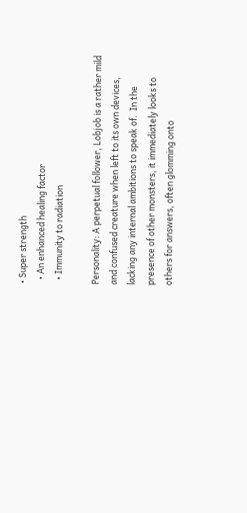• Super strength
  • An enhanced healing factor
  • Immunity to radiation

Personality: A perpetual follower, Lobjob is a rather mild and confused creature when left to its own devices, lacking any internal ambitions to speak of.  In the presence of other monsters, it immediately looks to others for answers, often glomming onto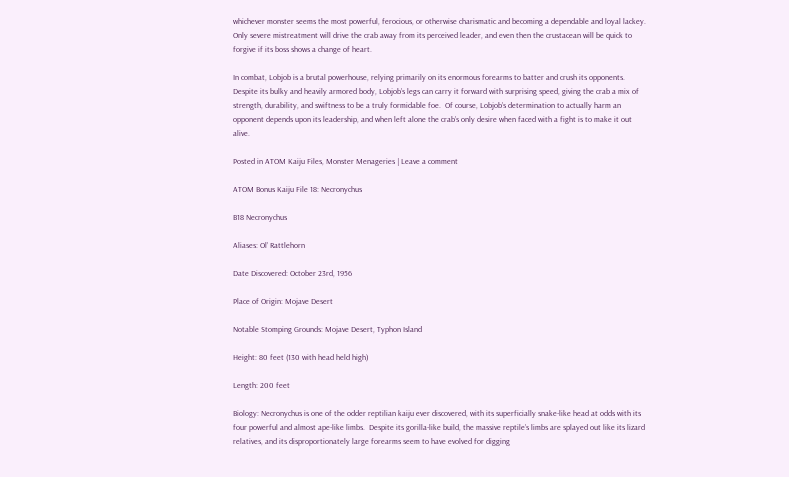whichever monster seems the most powerful, ferocious, or otherwise charismatic and becoming a dependable and loyal lackey.  Only severe mistreatment will drive the crab away from its perceived leader, and even then the crustacean will be quick to forgive if its boss shows a change of heart.

In combat, Lobjob is a brutal powerhouse, relying primarily on its enormous forearms to batter and crush its opponents.  Despite its bulky and heavily armored body, Lobjob’s legs can carry it forward with surprising speed, giving the crab a mix of strength, durability, and swiftness to be a truly formidable foe.  Of course, Lobjob’s determination to actually harm an opponent depends upon its leadership, and when left alone the crab’s only desire when faced with a fight is to make it out alive.

Posted in ATOM Kaiju Files, Monster Menageries | Leave a comment

ATOM Bonus Kaiju File 18: Necronychus

B18 Necronychus

Aliases: Ol’ Rattlehorn

Date Discovered: October 23rd, 1956

Place of Origin: Mojave Desert

Notable Stomping Grounds: Mojave Desert, Typhon Island

Height: 80 feet (130 with head held high)

Length: 200 feet

Biology: Necronychus is one of the odder reptilian kaiju ever discovered, with its superficially snake-like head at odds with its four powerful and almost ape-like limbs.  Despite its gorilla-like build, the massive reptile’s limbs are splayed out like its lizard relatives, and its disproportionately large forearms seem to have evolved for digging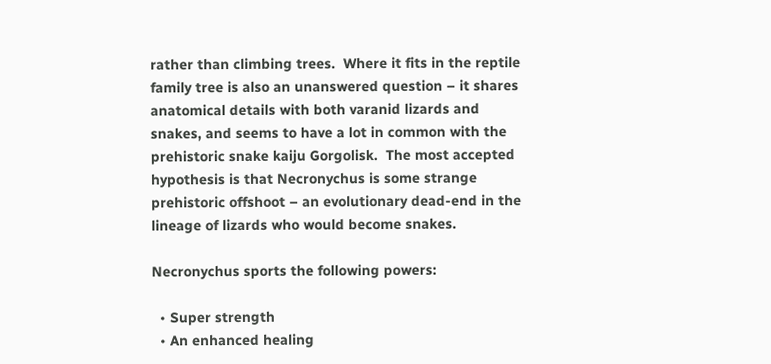rather than climbing trees.  Where it fits in the reptile family tree is also an unanswered question – it shares anatomical details with both varanid lizards and snakes, and seems to have a lot in common with the prehistoric snake kaiju Gorgolisk.  The most accepted hypothesis is that Necronychus is some strange prehistoric offshoot – an evolutionary dead-end in the lineage of lizards who would become snakes.

Necronychus sports the following powers:

  • Super strength
  • An enhanced healing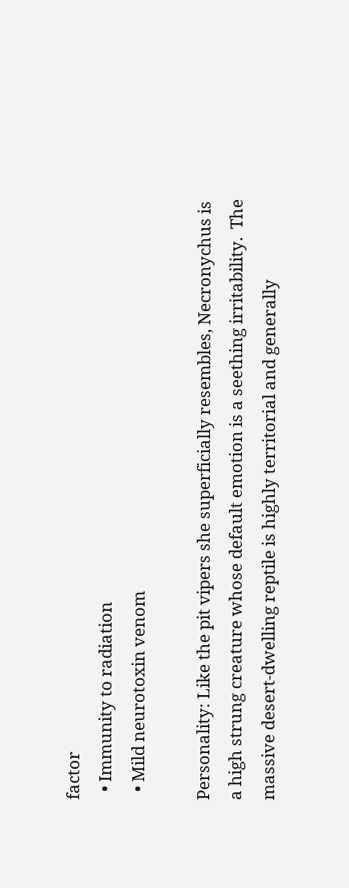factor
  • Immunity to radiation
  • Mild neurotoxin venom

Personality: Like the pit vipers she superficially resembles, Necronychus is a high strung creature whose default emotion is a seething irritability.  The massive desert-dwelling reptile is highly territorial and generally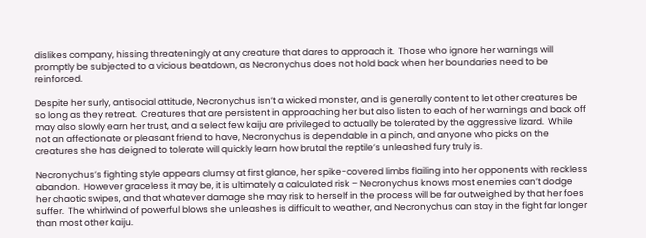dislikes company, hissing threateningly at any creature that dares to approach it.  Those who ignore her warnings will promptly be subjected to a vicious beatdown, as Necronychus does not hold back when her boundaries need to be reinforced.

Despite her surly, antisocial attitude, Necronychus isn’t a wicked monster, and is generally content to let other creatures be so long as they retreat.  Creatures that are persistent in approaching her but also listen to each of her warnings and back off may also slowly earn her trust, and a select few kaiju are privileged to actually be tolerated by the aggressive lizard.  While not an affectionate or pleasant friend to have, Necronychus is dependable in a pinch, and anyone who picks on the creatures she has deigned to tolerate will quickly learn how brutal the reptile’s unleashed fury truly is.

Necronychus’s fighting style appears clumsy at first glance, her spike-covered limbs flailing into her opponents with reckless abandon.  However graceless it may be, it is ultimately a calculated risk – Necronychus knows most enemies can’t dodge her chaotic swipes, and that whatever damage she may risk to herself in the process will be far outweighed by that her foes suffer.  The whirlwind of powerful blows she unleashes is difficult to weather, and Necronychus can stay in the fight far longer than most other kaiju.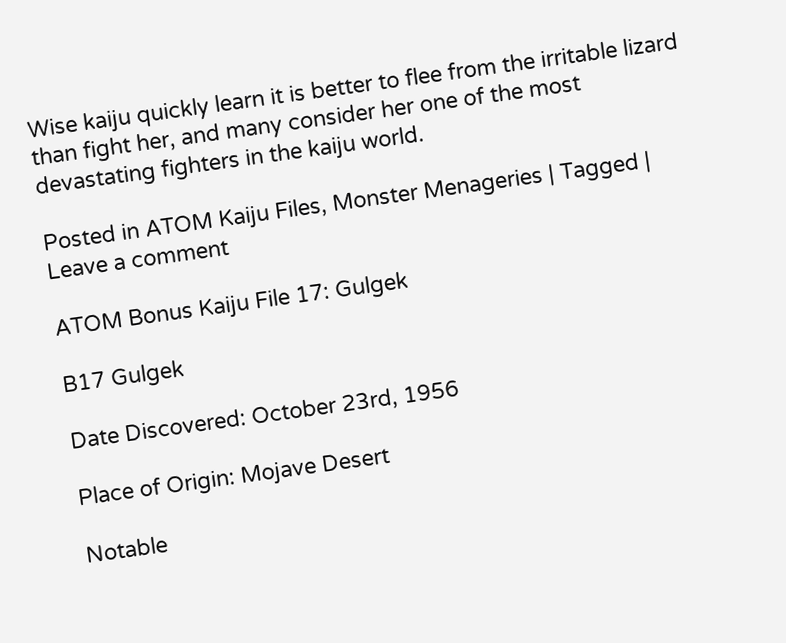Wise kaiju quickly learn it is better to flee from the irritable lizard than fight her, and many consider her one of the most devastating fighters in the kaiju world.

Posted in ATOM Kaiju Files, Monster Menageries | Tagged | Leave a comment

ATOM Bonus Kaiju File 17: Gulgek

B17 Gulgek

Date Discovered: October 23rd, 1956

Place of Origin: Mojave Desert

Notable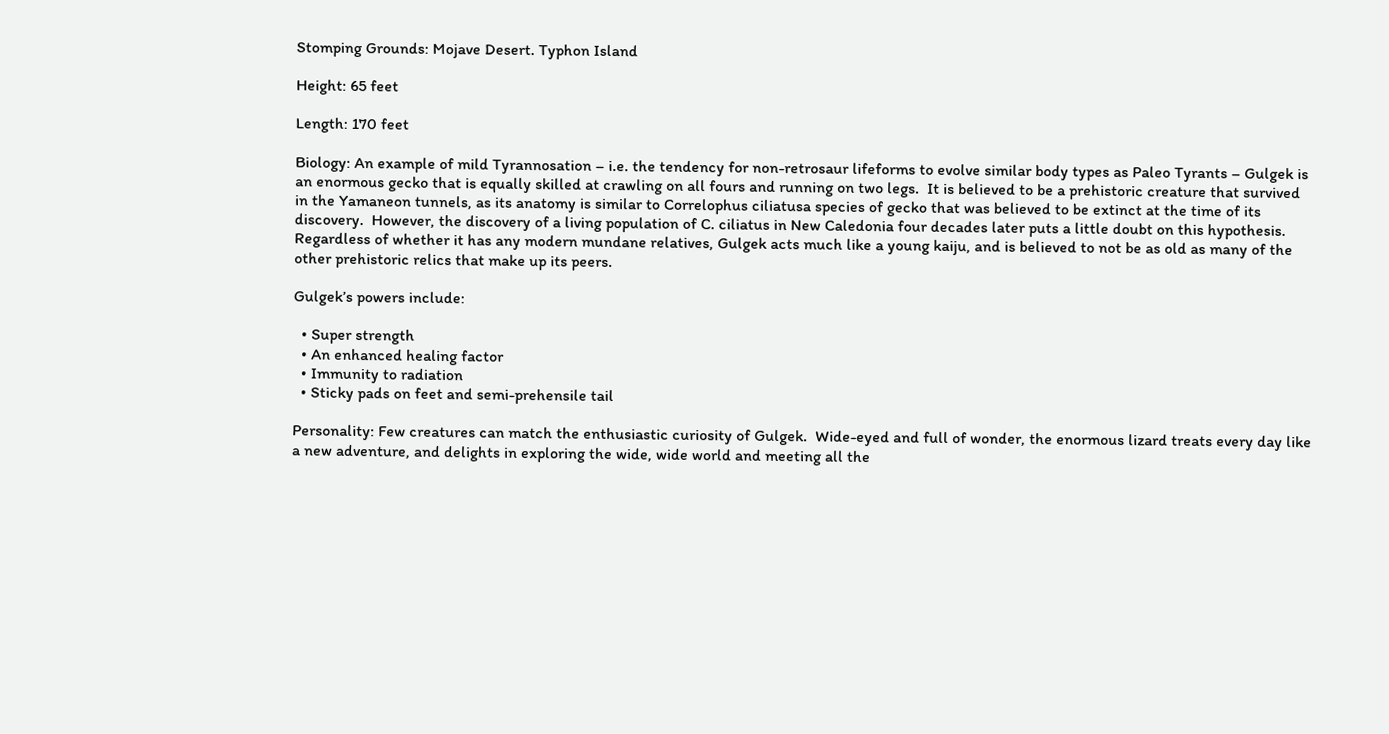Stomping Grounds: Mojave Desert. Typhon Island

Height: 65 feet

Length: 170 feet

Biology: An example of mild Tyrannosation – i.e. the tendency for non-retrosaur lifeforms to evolve similar body types as Paleo Tyrants – Gulgek is an enormous gecko that is equally skilled at crawling on all fours and running on two legs.  It is believed to be a prehistoric creature that survived in the Yamaneon tunnels, as its anatomy is similar to Correlophus ciliatusa species of gecko that was believed to be extinct at the time of its discovery.  However, the discovery of a living population of C. ciliatus in New Caledonia four decades later puts a little doubt on this hypothesis.  Regardless of whether it has any modern mundane relatives, Gulgek acts much like a young kaiju, and is believed to not be as old as many of the other prehistoric relics that make up its peers.

Gulgek’s powers include:

  • Super strength
  • An enhanced healing factor
  • Immunity to radiation
  • Sticky pads on feet and semi-prehensile tail

Personality: Few creatures can match the enthusiastic curiosity of Gulgek.  Wide-eyed and full of wonder, the enormous lizard treats every day like a new adventure, and delights in exploring the wide, wide world and meeting all the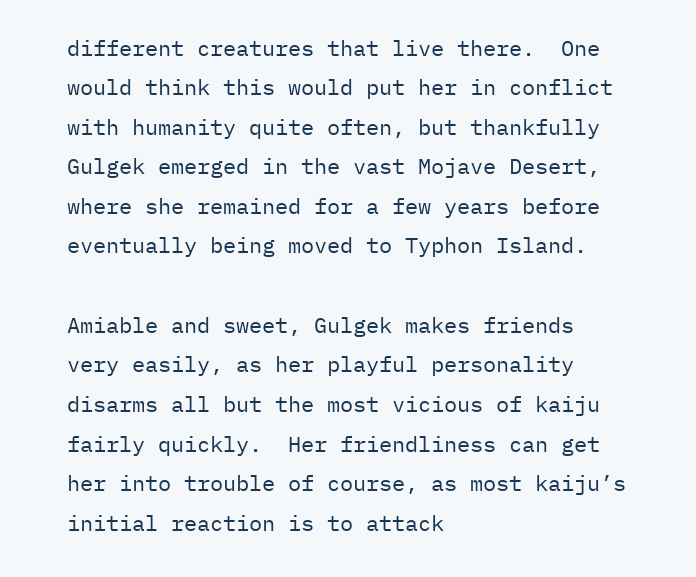different creatures that live there.  One would think this would put her in conflict with humanity quite often, but thankfully Gulgek emerged in the vast Mojave Desert, where she remained for a few years before eventually being moved to Typhon Island.

Amiable and sweet, Gulgek makes friends very easily, as her playful personality disarms all but the most vicious of kaiju fairly quickly.  Her friendliness can get her into trouble of course, as most kaiju’s initial reaction is to attack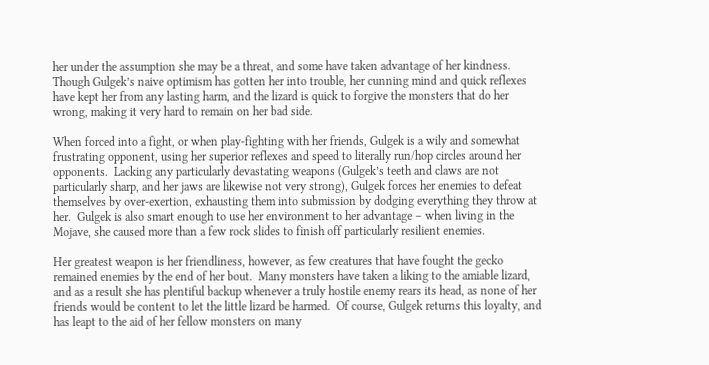her under the assumption she may be a threat, and some have taken advantage of her kindness.  Though Gulgek’s naive optimism has gotten her into trouble, her cunning mind and quick reflexes have kept her from any lasting harm, and the lizard is quick to forgive the monsters that do her wrong, making it very hard to remain on her bad side.

When forced into a fight, or when play-fighting with her friends, Gulgek is a wily and somewhat frustrating opponent, using her superior reflexes and speed to literally run/hop circles around her opponents.  Lacking any particularly devastating weapons (Gulgek’s teeth and claws are not particularly sharp, and her jaws are likewise not very strong), Gulgek forces her enemies to defeat themselves by over-exertion, exhausting them into submission by dodging everything they throw at her.  Gulgek is also smart enough to use her environment to her advantage – when living in the Mojave, she caused more than a few rock slides to finish off particularly resilient enemies.

Her greatest weapon is her friendliness, however, as few creatures that have fought the gecko remained enemies by the end of her bout.  Many monsters have taken a liking to the amiable lizard, and as a result she has plentiful backup whenever a truly hostile enemy rears its head, as none of her friends would be content to let the little lizard be harmed.  Of course, Gulgek returns this loyalty, and has leapt to the aid of her fellow monsters on many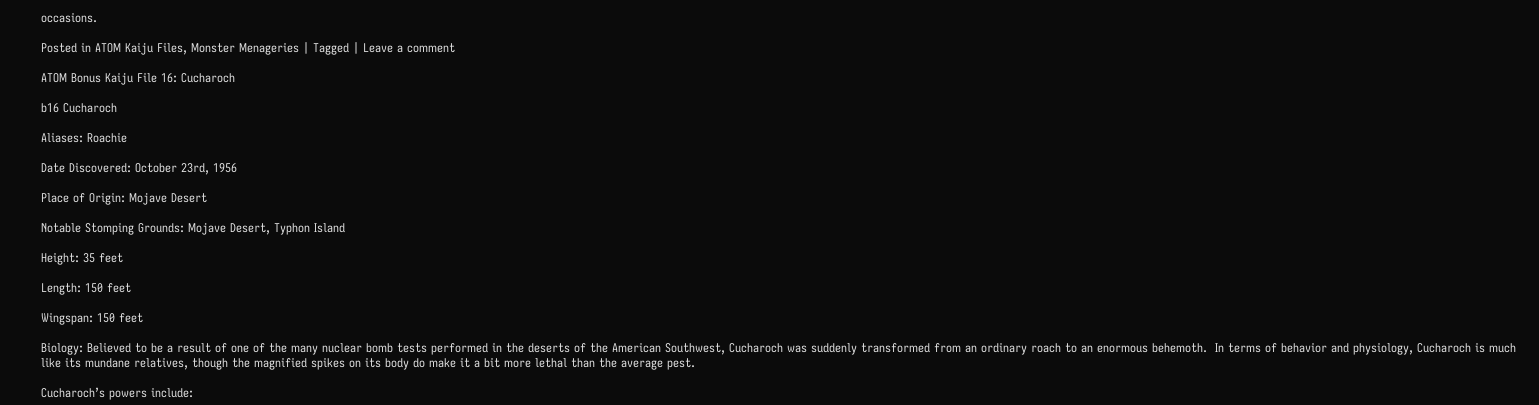occasions.

Posted in ATOM Kaiju Files, Monster Menageries | Tagged | Leave a comment

ATOM Bonus Kaiju File 16: Cucharoch

b16 Cucharoch

Aliases: Roachie

Date Discovered: October 23rd, 1956

Place of Origin: Mojave Desert

Notable Stomping Grounds: Mojave Desert, Typhon Island

Height: 35 feet

Length: 150 feet

Wingspan: 150 feet

Biology: Believed to be a result of one of the many nuclear bomb tests performed in the deserts of the American Southwest, Cucharoch was suddenly transformed from an ordinary roach to an enormous behemoth.  In terms of behavior and physiology, Cucharoch is much like its mundane relatives, though the magnified spikes on its body do make it a bit more lethal than the average pest.

Cucharoch’s powers include: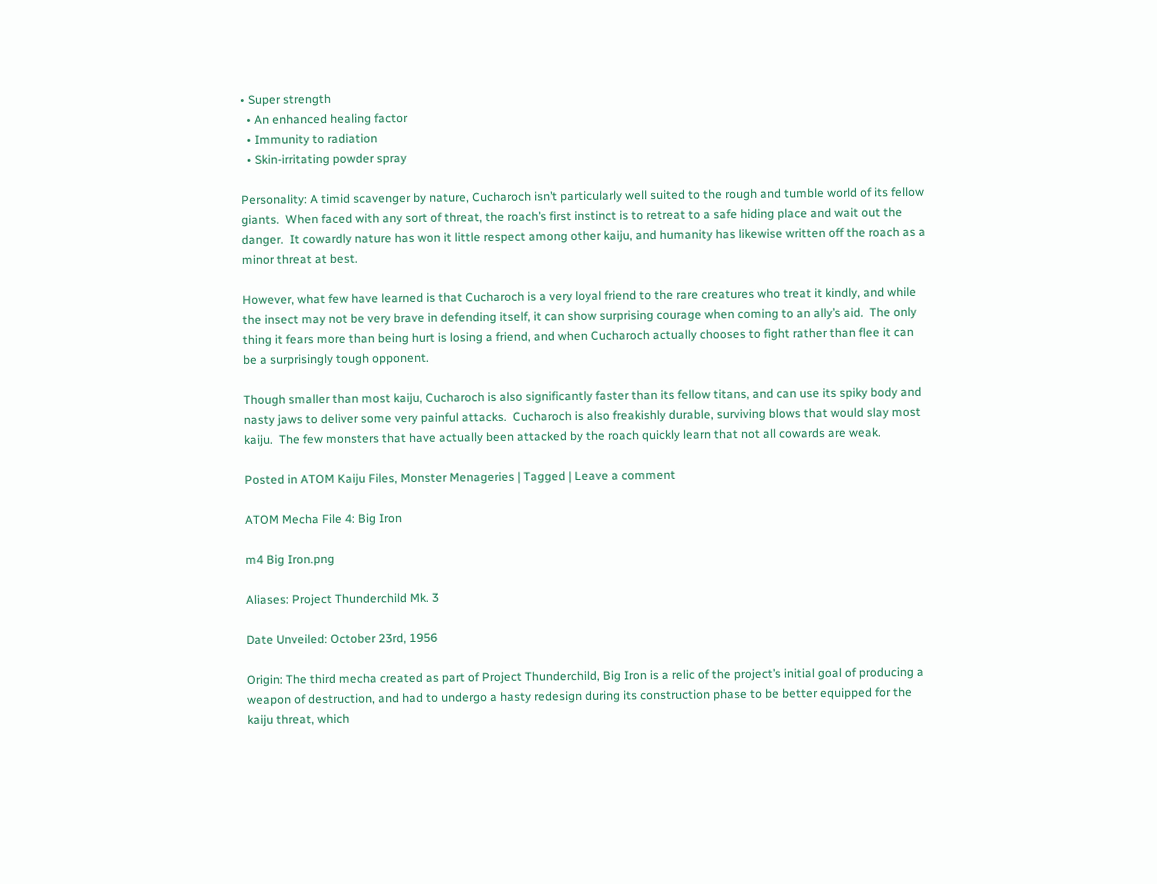• Super strength
  • An enhanced healing factor
  • Immunity to radiation
  • Skin-irritating powder spray

Personality: A timid scavenger by nature, Cucharoch isn’t particularly well suited to the rough and tumble world of its fellow giants.  When faced with any sort of threat, the roach’s first instinct is to retreat to a safe hiding place and wait out the danger.  It cowardly nature has won it little respect among other kaiju, and humanity has likewise written off the roach as a minor threat at best.

However, what few have learned is that Cucharoch is a very loyal friend to the rare creatures who treat it kindly, and while the insect may not be very brave in defending itself, it can show surprising courage when coming to an ally’s aid.  The only thing it fears more than being hurt is losing a friend, and when Cucharoch actually chooses to fight rather than flee it can be a surprisingly tough opponent.

Though smaller than most kaiju, Cucharoch is also significantly faster than its fellow titans, and can use its spiky body and nasty jaws to deliver some very painful attacks.  Cucharoch is also freakishly durable, surviving blows that would slay most kaiju.  The few monsters that have actually been attacked by the roach quickly learn that not all cowards are weak.

Posted in ATOM Kaiju Files, Monster Menageries | Tagged | Leave a comment

ATOM Mecha File 4: Big Iron

m4 Big Iron.png

Aliases: Project Thunderchild Mk. 3

Date Unveiled: October 23rd, 1956

Origin: The third mecha created as part of Project Thunderchild, Big Iron is a relic of the project’s initial goal of producing a weapon of destruction, and had to undergo a hasty redesign during its construction phase to be better equipped for the kaiju threat, which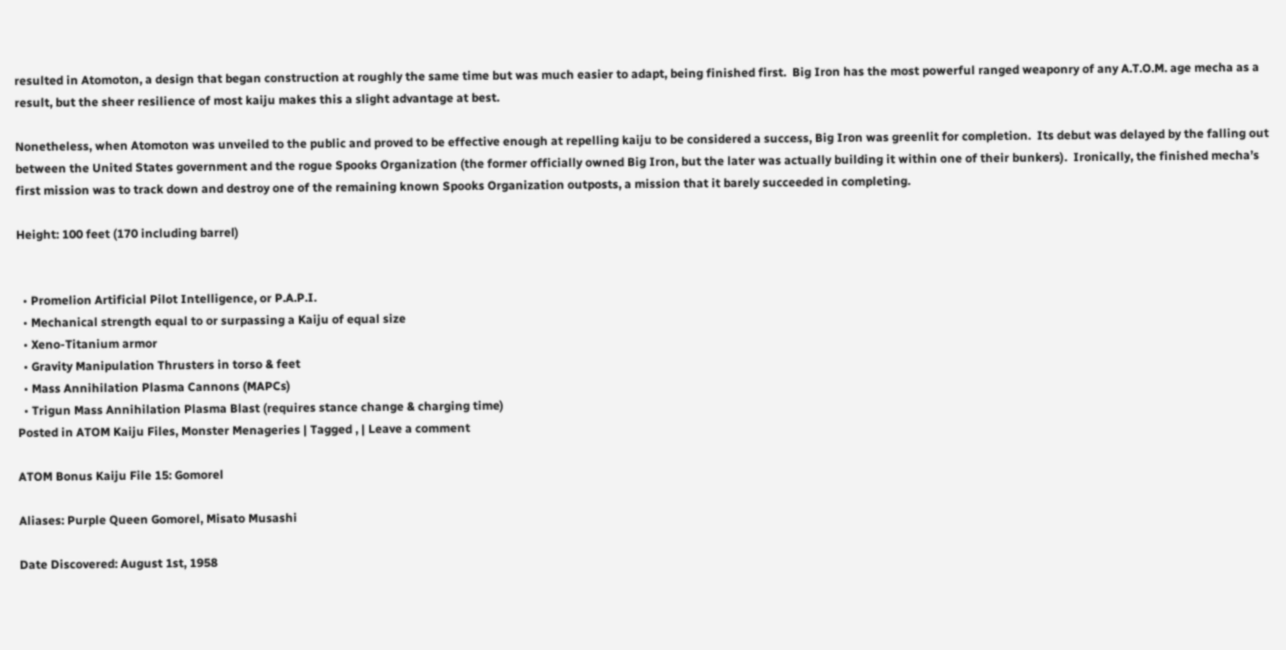resulted in Atomoton, a design that began construction at roughly the same time but was much easier to adapt, being finished first.  Big Iron has the most powerful ranged weaponry of any A.T.O.M. age mecha as a result, but the sheer resilience of most kaiju makes this a slight advantage at best.

Nonetheless, when Atomoton was unveiled to the public and proved to be effective enough at repelling kaiju to be considered a success, Big Iron was greenlit for completion.  Its debut was delayed by the falling out between the United States government and the rogue Spooks Organization (the former officially owned Big Iron, but the later was actually building it within one of their bunkers).  Ironically, the finished mecha’s first mission was to track down and destroy one of the remaining known Spooks Organization outposts, a mission that it barely succeeded in completing.

Height: 100 feet (170 including barrel)


  • Promelion Artificial Pilot Intelligence, or P.A.P.I.
  • Mechanical strength equal to or surpassing a Kaiju of equal size
  • Xeno-Titanium armor
  • Gravity Manipulation Thrusters in torso & feet
  • Mass Annihilation Plasma Cannons (MAPCs)
  • Trigun Mass Annihilation Plasma Blast (requires stance change & charging time)
Posted in ATOM Kaiju Files, Monster Menageries | Tagged , | Leave a comment

ATOM Bonus Kaiju File 15: Gomorel

Aliases: Purple Queen Gomorel, Misato Musashi

Date Discovered: August 1st, 1958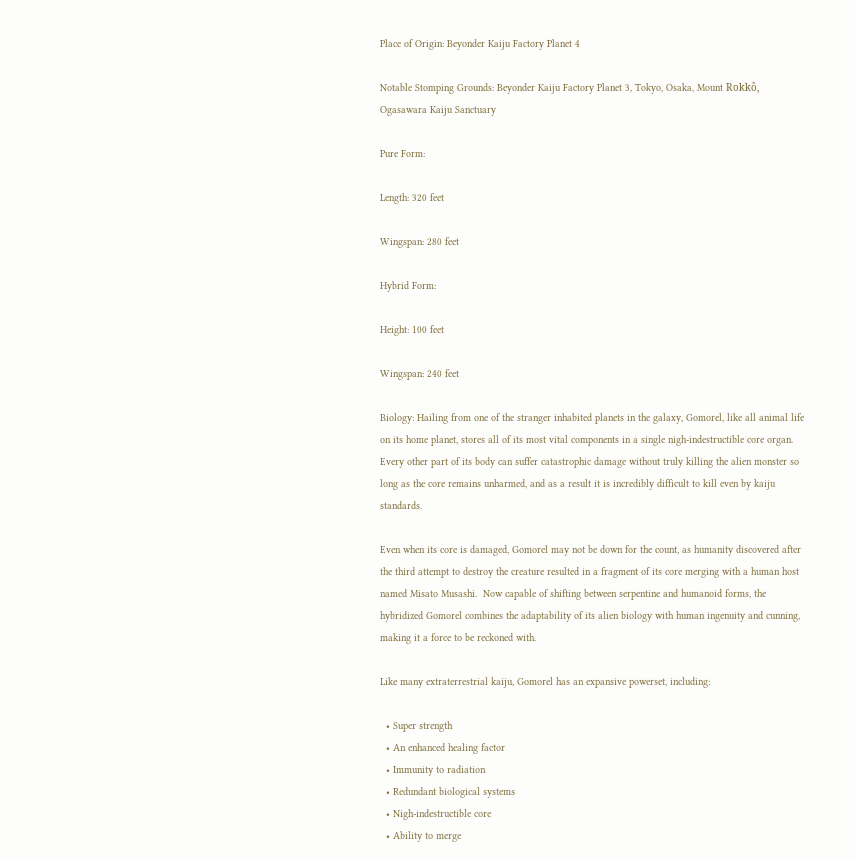Place of Origin: Beyonder Kaiju Factory Planet 4

Notable Stomping Grounds: Beyonder Kaiju Factory Planet 3, Tokyo, Osaka, Mount Rokkô, Ogasawara Kaiju Sanctuary

Pure Form:

Length: 320 feet

Wingspan: 280 feet

Hybrid Form:

Height: 100 feet

Wingspan: 240 feet

Biology: Hailing from one of the stranger inhabited planets in the galaxy, Gomorel, like all animal life on its home planet, stores all of its most vital components in a single nigh-indestructible core organ.  Every other part of its body can suffer catastrophic damage without truly killing the alien monster so long as the core remains unharmed, and as a result it is incredibly difficult to kill even by kaiju standards.

Even when its core is damaged, Gomorel may not be down for the count, as humanity discovered after the third attempt to destroy the creature resulted in a fragment of its core merging with a human host named Misato Musashi.  Now capable of shifting between serpentine and humanoid forms, the hybridized Gomorel combines the adaptability of its alien biology with human ingenuity and cunning, making it a force to be reckoned with.

Like many extraterrestrial kaiju, Gomorel has an expansive powerset, including:

  • Super strength
  • An enhanced healing factor
  • Immunity to radiation
  • Redundant biological systems
  • Nigh-indestructible core
  • Ability to merge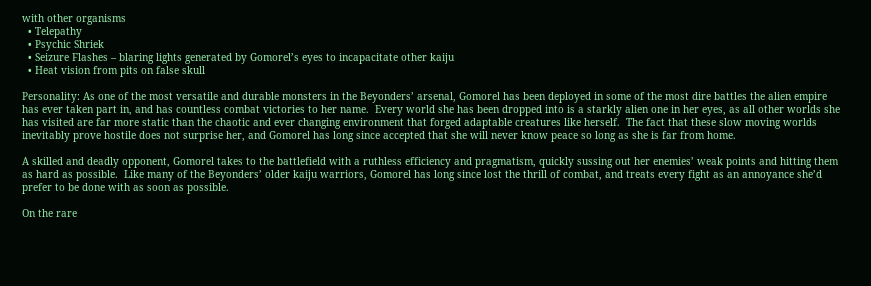with other organisms
  • Telepathy
  • Psychic Shriek
  • Seizure Flashes – blaring lights generated by Gomorel’s eyes to incapacitate other kaiju
  • Heat vision from pits on false skull

Personality: As one of the most versatile and durable monsters in the Beyonders’ arsenal, Gomorel has been deployed in some of the most dire battles the alien empire has ever taken part in, and has countless combat victories to her name.  Every world she has been dropped into is a starkly alien one in her eyes, as all other worlds she has visited are far more static than the chaotic and ever changing environment that forged adaptable creatures like herself.  The fact that these slow moving worlds inevitably prove hostile does not surprise her, and Gomorel has long since accepted that she will never know peace so long as she is far from home.

A skilled and deadly opponent, Gomorel takes to the battlefield with a ruthless efficiency and pragmatism, quickly sussing out her enemies’ weak points and hitting them as hard as possible.  Like many of the Beyonders’ older kaiju warriors, Gomorel has long since lost the thrill of combat, and treats every fight as an annoyance she’d prefer to be done with as soon as possible.

On the rare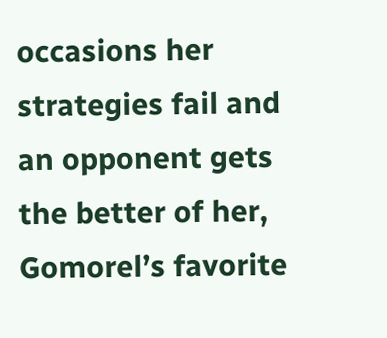occasions her strategies fail and an opponent gets the better of her, Gomorel’s favorite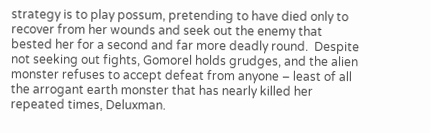strategy is to play possum, pretending to have died only to recover from her wounds and seek out the enemy that bested her for a second and far more deadly round.  Despite not seeking out fights, Gomorel holds grudges, and the alien monster refuses to accept defeat from anyone – least of all the arrogant earth monster that has nearly killed her repeated times, Deluxman.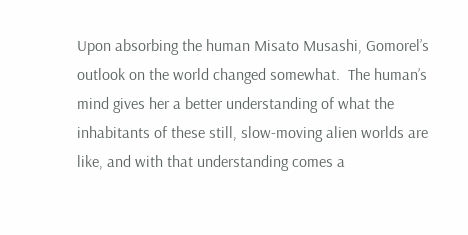Upon absorbing the human Misato Musashi, Gomorel’s outlook on the world changed somewhat.  The human’s mind gives her a better understanding of what the inhabitants of these still, slow-moving alien worlds are like, and with that understanding comes a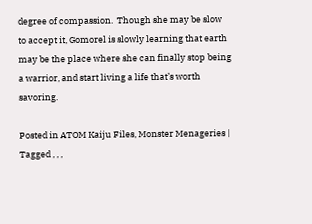degree of compassion.  Though she may be slow to accept it, Gomorel is slowly learning that earth may be the place where she can finally stop being a warrior, and start living a life that’s worth savoring.

Posted in ATOM Kaiju Files, Monster Menageries | Tagged , , ,